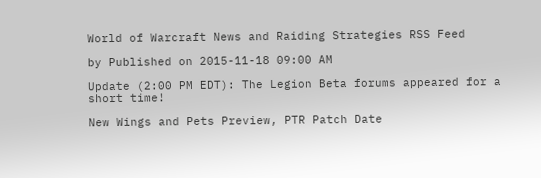World of Warcraft News and Raiding Strategies RSS Feed

by Published on 2015-11-18 09:00 AM

Update (2:00 PM EDT): The Legion Beta forums appeared for a short time!

New Wings and Pets Preview, PTR Patch Date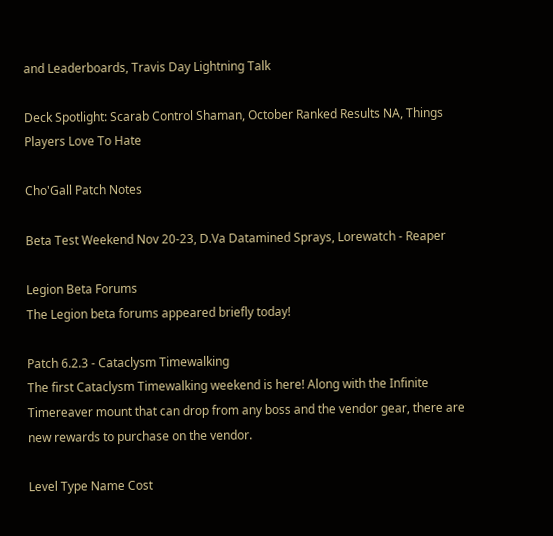and Leaderboards, Travis Day Lightning Talk

Deck Spotlight: Scarab Control Shaman, October Ranked Results NA, Things Players Love To Hate

Cho'Gall Patch Notes

Beta Test Weekend Nov 20-23, D.Va Datamined Sprays, Lorewatch - Reaper

Legion Beta Forums
The Legion beta forums appeared briefly today!

Patch 6.2.3 - Cataclysm Timewalking
The first Cataclysm Timewalking weekend is here! Along with the Infinite Timereaver mount that can drop from any boss and the vendor gear, there are new rewards to purchase on the vendor.

Level Type Name Cost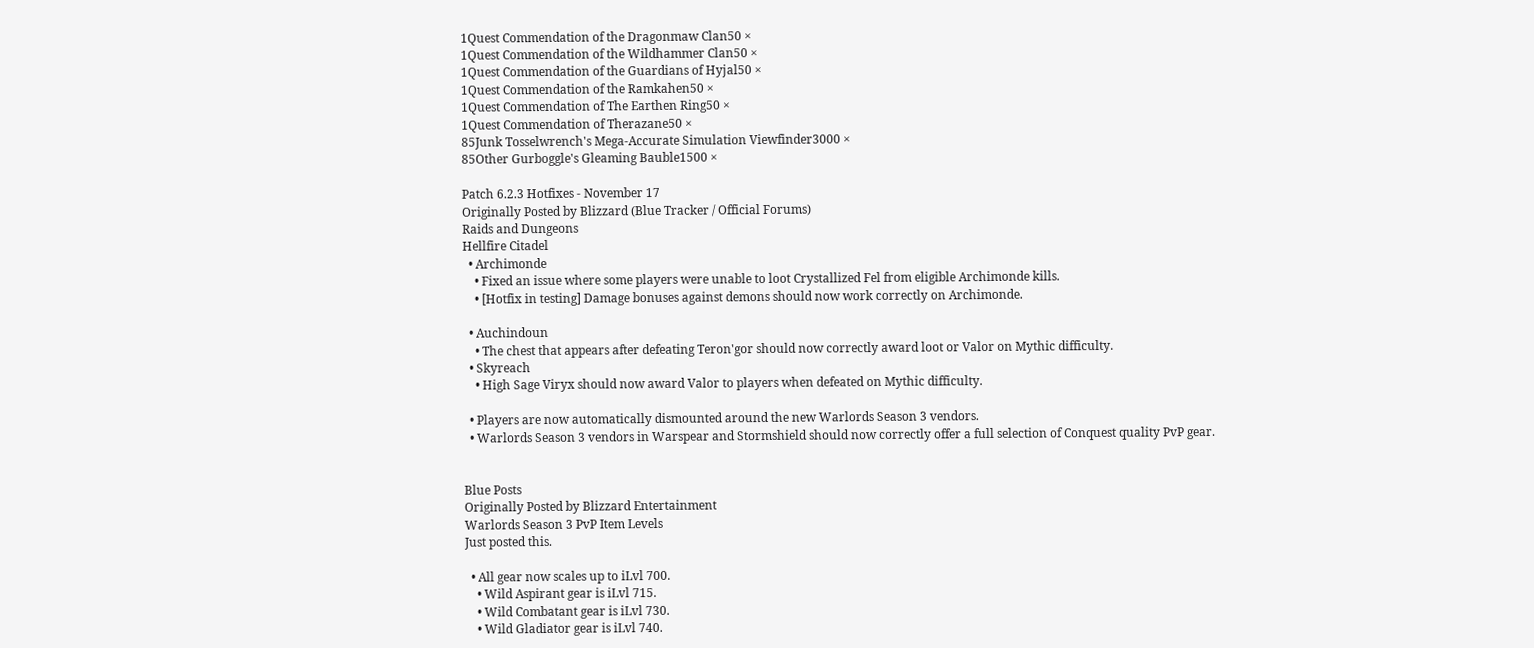1Quest Commendation of the Dragonmaw Clan50 ×
1Quest Commendation of the Wildhammer Clan50 ×
1Quest Commendation of the Guardians of Hyjal50 ×
1Quest Commendation of the Ramkahen50 ×
1Quest Commendation of The Earthen Ring50 ×
1Quest Commendation of Therazane50 ×
85Junk Tosselwrench's Mega-Accurate Simulation Viewfinder3000 ×
85Other Gurboggle's Gleaming Bauble1500 ×

Patch 6.2.3 Hotfixes - November 17
Originally Posted by Blizzard (Blue Tracker / Official Forums)
Raids and Dungeons
Hellfire Citadel
  • Archimonde
    • Fixed an issue where some players were unable to loot Crystallized Fel from eligible Archimonde kills.
    • [Hotfix in testing] Damage bonuses against demons should now work correctly on Archimonde.

  • Auchindoun
    • The chest that appears after defeating Teron'gor should now correctly award loot or Valor on Mythic difficulty.
  • Skyreach
    • High Sage Viryx should now award Valor to players when defeated on Mythic difficulty.

  • Players are now automatically dismounted around the new Warlords Season 3 vendors.
  • Warlords Season 3 vendors in Warspear and Stormshield should now correctly offer a full selection of Conquest quality PvP gear.


Blue Posts
Originally Posted by Blizzard Entertainment
Warlords Season 3 PvP Item Levels
Just posted this.

  • All gear now scales up to iLvl 700.
    • Wild Aspirant gear is iLvl 715.
    • Wild Combatant gear is iLvl 730.
    • Wild Gladiator gear is iLvl 740.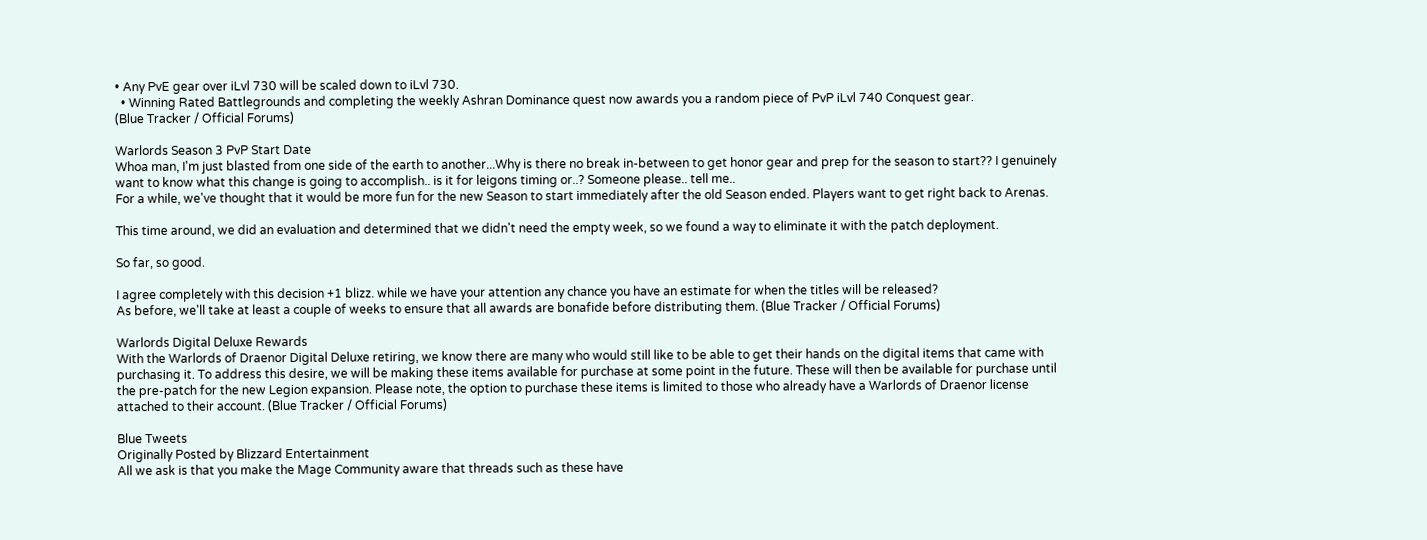• Any PvE gear over iLvl 730 will be scaled down to iLvl 730.
  • Winning Rated Battlegrounds and completing the weekly Ashran Dominance quest now awards you a random piece of PvP iLvl 740 Conquest gear.
(Blue Tracker / Official Forums)

Warlords Season 3 PvP Start Date
Whoa man, I'm just blasted from one side of the earth to another...Why is there no break in-between to get honor gear and prep for the season to start?? I genuinely want to know what this change is going to accomplish.. is it for leigons timing or..? Someone please.. tell me..
For a while, we've thought that it would be more fun for the new Season to start immediately after the old Season ended. Players want to get right back to Arenas.

This time around, we did an evaluation and determined that we didn't need the empty week, so we found a way to eliminate it with the patch deployment.

So far, so good.

I agree completely with this decision +1 blizz. while we have your attention any chance you have an estimate for when the titles will be released?
As before, we'll take at least a couple of weeks to ensure that all awards are bonafide before distributing them. (Blue Tracker / Official Forums)

Warlords Digital Deluxe Rewards
With the Warlords of Draenor Digital Deluxe retiring, we know there are many who would still like to be able to get their hands on the digital items that came with purchasing it. To address this desire, we will be making these items available for purchase at some point in the future. These will then be available for purchase until the pre-patch for the new Legion expansion. Please note, the option to purchase these items is limited to those who already have a Warlords of Draenor license attached to their account. (Blue Tracker / Official Forums)

Blue Tweets
Originally Posted by Blizzard Entertainment
All we ask is that you make the Mage Community aware that threads such as these have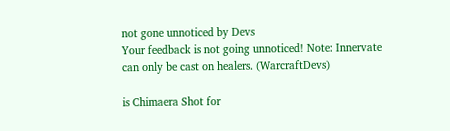not gone unnoticed by Devs
Your feedback is not going unnoticed! Note: Innervate can only be cast on healers. (WarcraftDevs)

is Chimaera Shot for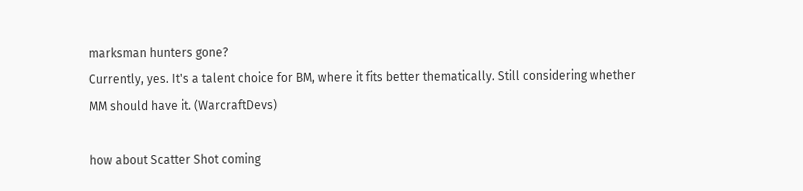marksman hunters gone?
Currently, yes. It's a talent choice for BM, where it fits better thematically. Still considering whether MM should have it. (WarcraftDevs)

how about Scatter Shot coming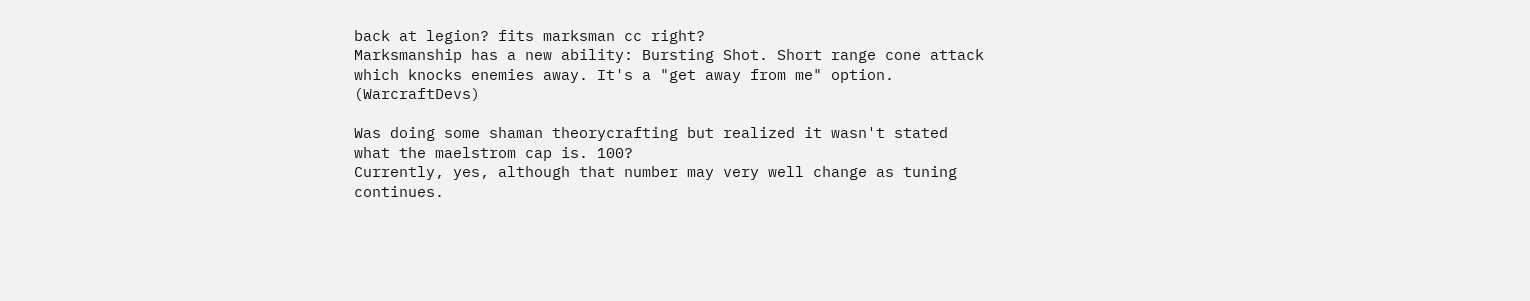back at legion? fits marksman cc right?
Marksmanship has a new ability: Bursting Shot. Short range cone attack which knocks enemies away. It's a "get away from me" option. (WarcraftDevs)

Was doing some shaman theorycrafting but realized it wasn't stated what the maelstrom cap is. 100?
Currently, yes, although that number may very well change as tuning continues.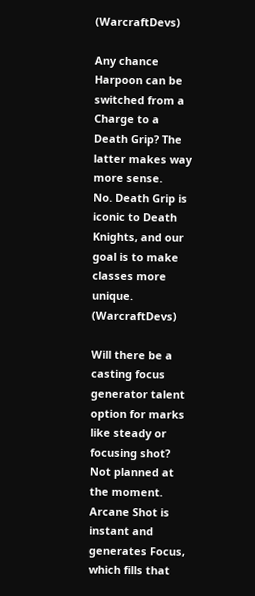(WarcraftDevs)

Any chance Harpoon can be switched from a Charge to a Death Grip? The latter makes way more sense.
No. Death Grip is iconic to Death Knights, and our goal is to make classes more unique. (WarcraftDevs)

Will there be a casting focus generator talent option for marks like steady or focusing shot?
Not planned at the moment. Arcane Shot is instant and generates Focus, which fills that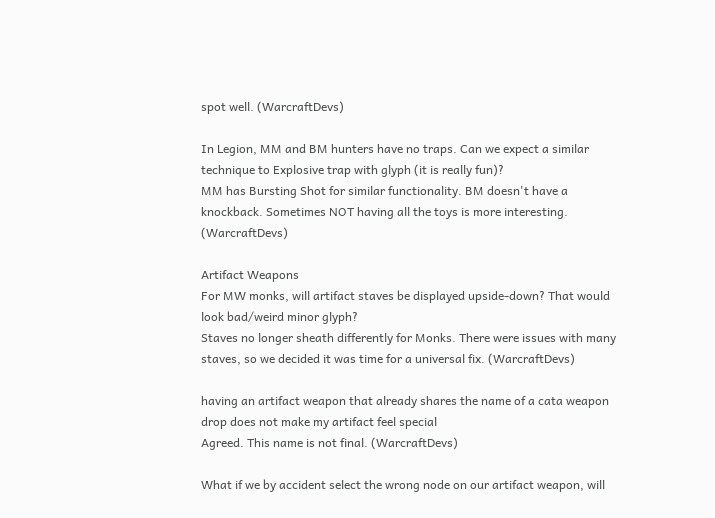spot well. (WarcraftDevs)

In Legion, MM and BM hunters have no traps. Can we expect a similar technique to Explosive trap with glyph (it is really fun)?
MM has Bursting Shot for similar functionality. BM doesn't have a knockback. Sometimes NOT having all the toys is more interesting. (WarcraftDevs)

Artifact Weapons
For MW monks, will artifact staves be displayed upside-down? That would look bad/weird minor glyph?
Staves no longer sheath differently for Monks. There were issues with many staves, so we decided it was time for a universal fix. (WarcraftDevs)

having an artifact weapon that already shares the name of a cata weapon drop does not make my artifact feel special
Agreed. This name is not final. (WarcraftDevs)

What if we by accident select the wrong node on our artifact weapon, will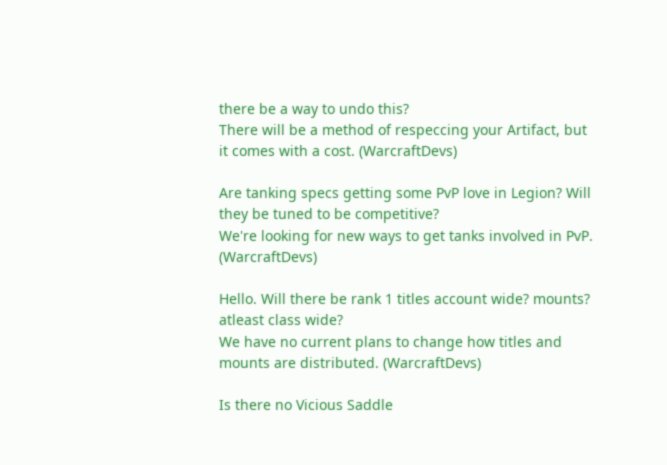there be a way to undo this?
There will be a method of respeccing your Artifact, but it comes with a cost. (WarcraftDevs)

Are tanking specs getting some PvP love in Legion? Will they be tuned to be competitive?
We're looking for new ways to get tanks involved in PvP. (WarcraftDevs)

Hello. Will there be rank 1 titles account wide? mounts? atleast class wide?
We have no current plans to change how titles and mounts are distributed. (WarcraftDevs)

Is there no Vicious Saddle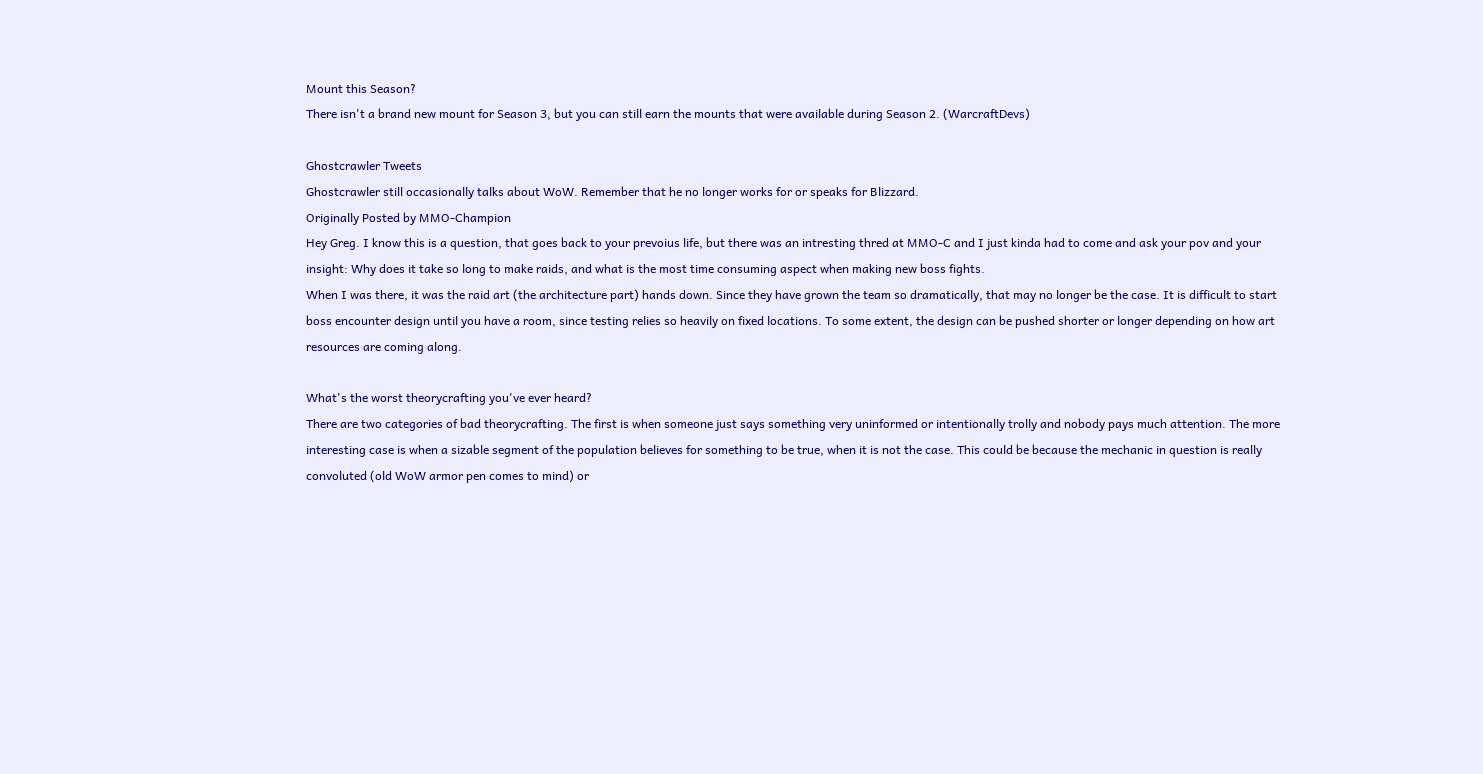Mount this Season?
There isn't a brand new mount for Season 3, but you can still earn the mounts that were available during Season 2. (WarcraftDevs)

Ghostcrawler Tweets
Ghostcrawler still occasionally talks about WoW. Remember that he no longer works for or speaks for Blizzard.
Originally Posted by MMO-Champion
Hey Greg. I know this is a question, that goes back to your prevoius life, but there was an intresting thred at MMO-C and I just kinda had to come and ask your pov and your insight: Why does it take so long to make raids, and what is the most time consuming aspect when making new boss fights.
When I was there, it was the raid art (the architecture part) hands down. Since they have grown the team so dramatically, that may no longer be the case. It is difficult to start boss encounter design until you have a room, since testing relies so heavily on fixed locations. To some extent, the design can be pushed shorter or longer depending on how art resources are coming along.

What's the worst theorycrafting you've ever heard?
There are two categories of bad theorycrafting. The first is when someone just says something very uninformed or intentionally trolly and nobody pays much attention. The more interesting case is when a sizable segment of the population believes for something to be true, when it is not the case. This could be because the mechanic in question is really convoluted (old WoW armor pen comes to mind) or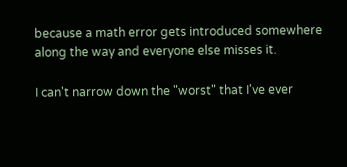because a math error gets introduced somewhere along the way and everyone else misses it.

I can't narrow down the "worst" that I've ever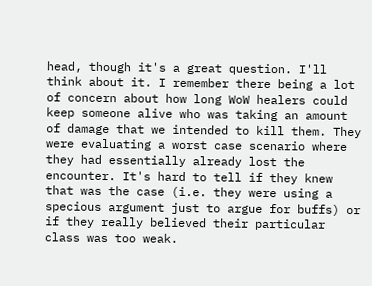head, though it's a great question. I'll think about it. I remember there being a lot of concern about how long WoW healers could keep someone alive who was taking an amount of damage that we intended to kill them. They were evaluating a worst case scenario where they had essentially already lost the encounter. It's hard to tell if they knew that was the case (i.e. they were using a specious argument just to argue for buffs) or if they really believed their particular class was too weak.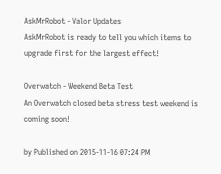AskMrRobot - Valor Updates
AskMrRobot is ready to tell you which items to upgrade first for the largest effect!

Overwatch - Weekend Beta Test
An Overwatch closed beta stress test weekend is coming soon!

by Published on 2015-11-16 07:24 PM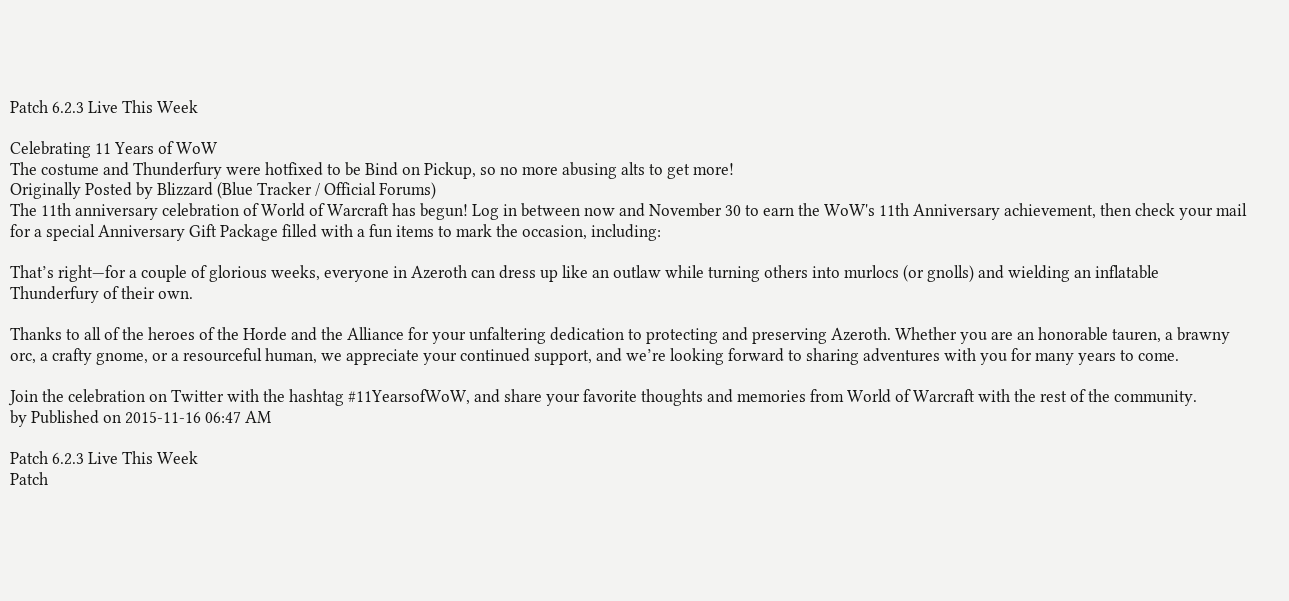Patch 6.2.3 Live This Week

Celebrating 11 Years of WoW
The costume and Thunderfury were hotfixed to be Bind on Pickup, so no more abusing alts to get more!
Originally Posted by Blizzard (Blue Tracker / Official Forums)
The 11th anniversary celebration of World of Warcraft has begun! Log in between now and November 30 to earn the WoW's 11th Anniversary achievement, then check your mail for a special Anniversary Gift Package filled with a fun items to mark the occasion, including:

That’s right—for a couple of glorious weeks, everyone in Azeroth can dress up like an outlaw while turning others into murlocs (or gnolls) and wielding an inflatable Thunderfury of their own.

Thanks to all of the heroes of the Horde and the Alliance for your unfaltering dedication to protecting and preserving Azeroth. Whether you are an honorable tauren, a brawny orc, a crafty gnome, or a resourceful human, we appreciate your continued support, and we’re looking forward to sharing adventures with you for many years to come.

Join the celebration on Twitter with the hashtag #11YearsofWoW, and share your favorite thoughts and memories from World of Warcraft with the rest of the community.
by Published on 2015-11-16 06:47 AM

Patch 6.2.3 Live This Week
Patch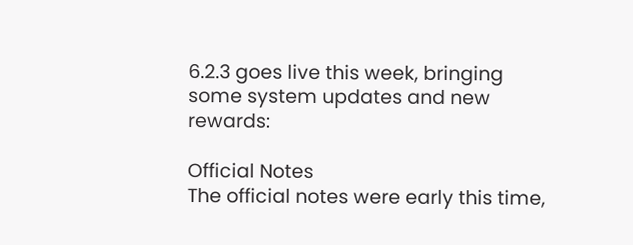6.2.3 goes live this week, bringing some system updates and new rewards:

Official Notes
The official notes were early this time,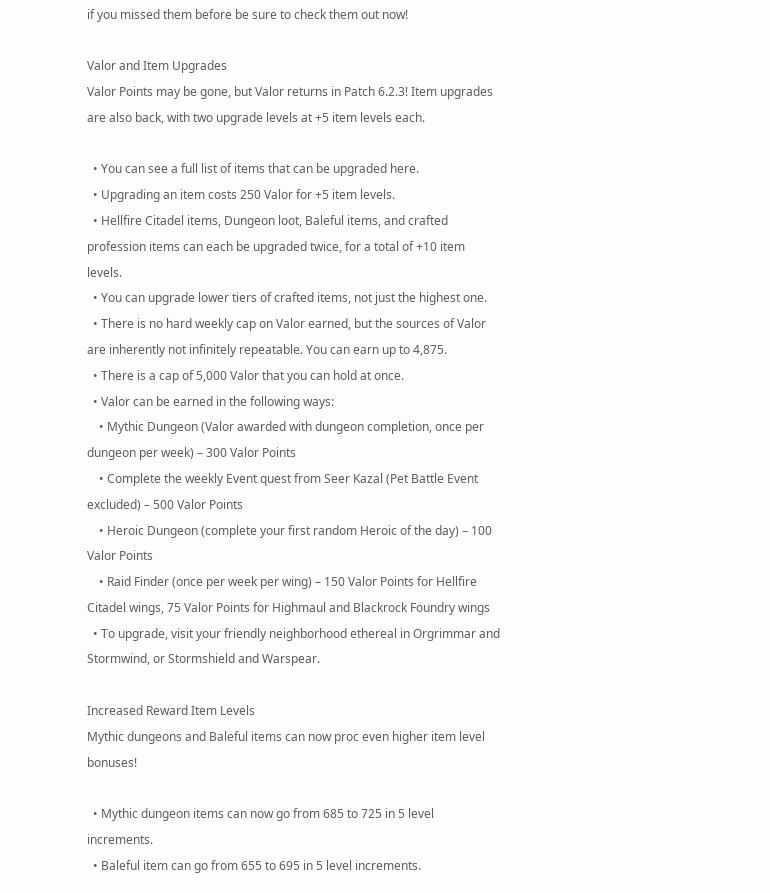if you missed them before be sure to check them out now!

Valor and Item Upgrades
Valor Points may be gone, but Valor returns in Patch 6.2.3! Item upgrades are also back, with two upgrade levels at +5 item levels each.

  • You can see a full list of items that can be upgraded here.
  • Upgrading an item costs 250 Valor for +5 item levels.
  • Hellfire Citadel items, Dungeon loot, Baleful items, and crafted profession items can each be upgraded twice, for a total of +10 item levels.
  • You can upgrade lower tiers of crafted items, not just the highest one.
  • There is no hard weekly cap on Valor earned, but the sources of Valor are inherently not infinitely repeatable. You can earn up to 4,875.
  • There is a cap of 5,000 Valor that you can hold at once.
  • Valor can be earned in the following ways:
    • Mythic Dungeon (Valor awarded with dungeon completion, once per dungeon per week) – 300 Valor Points
    • Complete the weekly Event quest from Seer Kazal (Pet Battle Event excluded) – 500 Valor Points
    • Heroic Dungeon (complete your first random Heroic of the day) – 100 Valor Points
    • Raid Finder (once per week per wing) – 150 Valor Points for Hellfire Citadel wings, 75 Valor Points for Highmaul and Blackrock Foundry wings
  • To upgrade, visit your friendly neighborhood ethereal in Orgrimmar and Stormwind, or Stormshield and Warspear.

Increased Reward Item Levels
Mythic dungeons and Baleful items can now proc even higher item level bonuses!

  • Mythic dungeon items can now go from 685 to 725 in 5 level increments.
  • Baleful item can go from 655 to 695 in 5 level increments.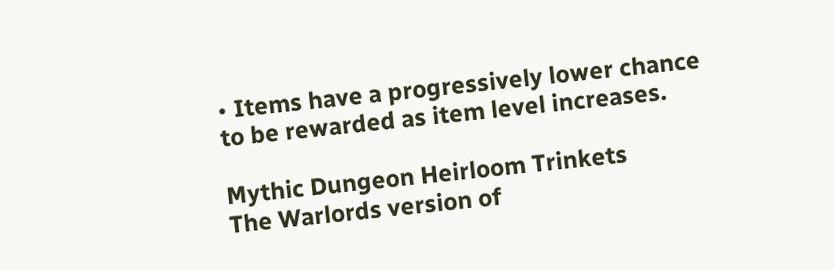• Items have a progressively lower chance to be rewarded as item level increases.

Mythic Dungeon Heirloom Trinkets
The Warlords version of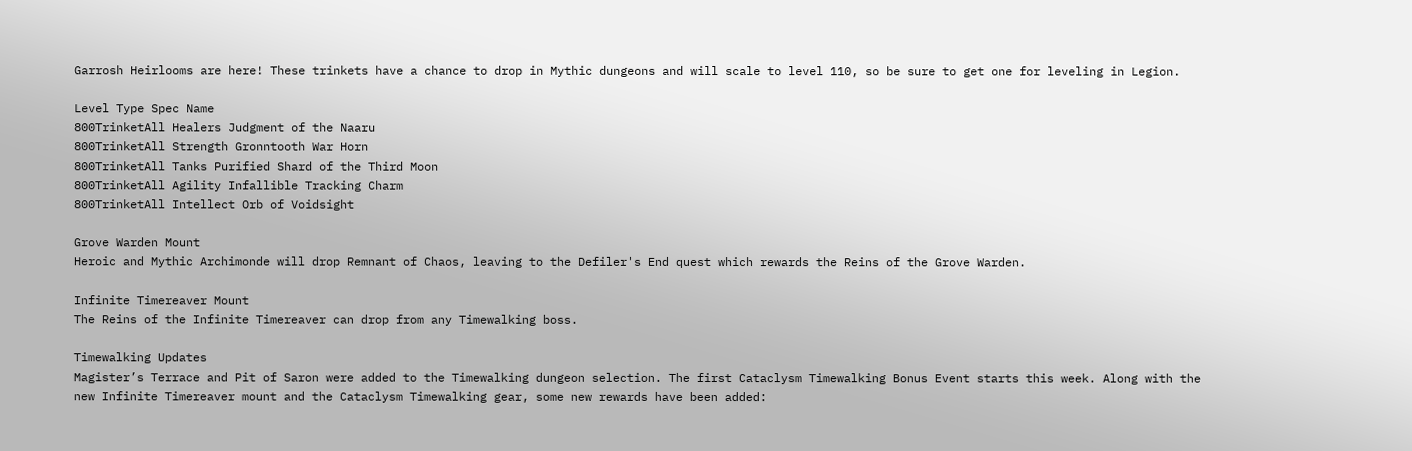Garrosh Heirlooms are here! These trinkets have a chance to drop in Mythic dungeons and will scale to level 110, so be sure to get one for leveling in Legion.

Level Type Spec Name
800TrinketAll Healers Judgment of the Naaru
800TrinketAll Strength Gronntooth War Horn
800TrinketAll Tanks Purified Shard of the Third Moon
800TrinketAll Agility Infallible Tracking Charm
800TrinketAll Intellect Orb of Voidsight

Grove Warden Mount
Heroic and Mythic Archimonde will drop Remnant of Chaos, leaving to the Defiler's End quest which rewards the Reins of the Grove Warden.

Infinite Timereaver Mount
The Reins of the Infinite Timereaver can drop from any Timewalking boss.

Timewalking Updates
Magister’s Terrace and Pit of Saron were added to the Timewalking dungeon selection. The first Cataclysm Timewalking Bonus Event starts this week. Along with the new Infinite Timereaver mount and the Cataclysm Timewalking gear, some new rewards have been added: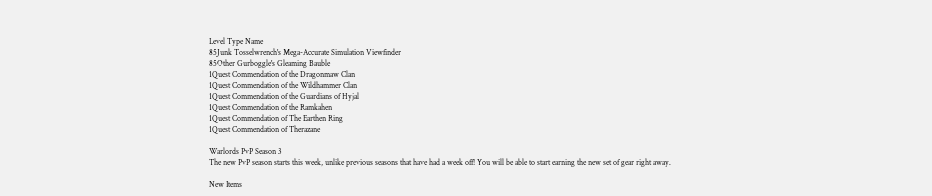Level Type Name
85Junk Tosselwrench's Mega-Accurate Simulation Viewfinder
85Other Gurboggle's Gleaming Bauble
1Quest Commendation of the Dragonmaw Clan
1Quest Commendation of the Wildhammer Clan
1Quest Commendation of the Guardians of Hyjal
1Quest Commendation of the Ramkahen
1Quest Commendation of The Earthen Ring
1Quest Commendation of Therazane

Warlords PvP Season 3
The new PvP season starts this week, unlike previous seasons that have had a week off! You will be able to start earning the new set of gear right away.

New Items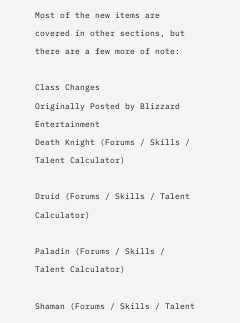Most of the new items are covered in other sections, but there are a few more of note:

Class Changes
Originally Posted by Blizzard Entertainment
Death Knight (Forums / Skills / Talent Calculator)

Druid (Forums / Skills / Talent Calculator)

Paladin (Forums / Skills / Talent Calculator)

Shaman (Forums / Skills / Talent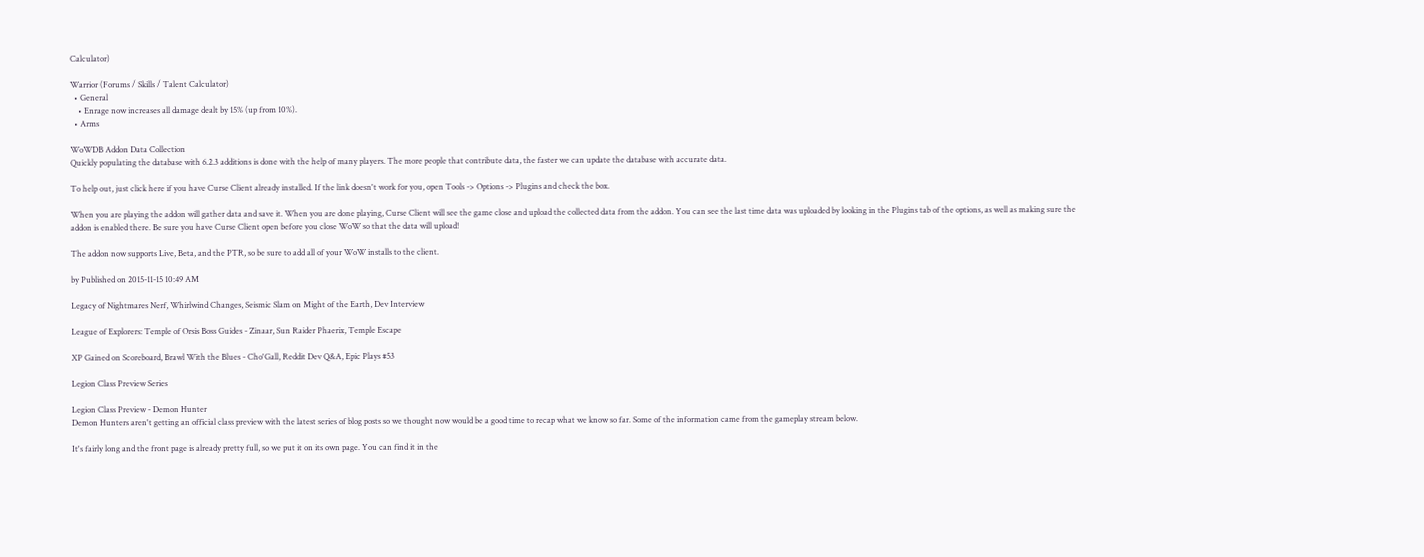Calculator)

Warrior (Forums / Skills / Talent Calculator)
  • General
    • Enrage now increases all damage dealt by 15% (up from 10%).
  • Arms

WoWDB Addon Data Collection
Quickly populating the database with 6.2.3 additions is done with the help of many players. The more people that contribute data, the faster we can update the database with accurate data.

To help out, just click here if you have Curse Client already installed. If the link doesn't work for you, open Tools -> Options -> Plugins and check the box.

When you are playing the addon will gather data and save it. When you are done playing, Curse Client will see the game close and upload the collected data from the addon. You can see the last time data was uploaded by looking in the Plugins tab of the options, as well as making sure the addon is enabled there. Be sure you have Curse Client open before you close WoW so that the data will upload!

The addon now supports Live, Beta, and the PTR, so be sure to add all of your WoW installs to the client.

by Published on 2015-11-15 10:49 AM

Legacy of Nightmares Nerf, Whirlwind Changes, Seismic Slam on Might of the Earth, Dev Interview

League of Explorers: Temple of Orsis Boss Guides - Zinaar, Sun Raider Phaerix, Temple Escape

XP Gained on Scoreboard, Brawl With the Blues - Cho'Gall, Reddit Dev Q&A, Epic Plays #53

Legion Class Preview Series

Legion Class Preview - Demon Hunter
Demon Hunters aren't getting an official class preview with the latest series of blog posts so we thought now would be a good time to recap what we know so far. Some of the information came from the gameplay stream below.

It's fairly long and the front page is already pretty full, so we put it on its own page. You can find it in the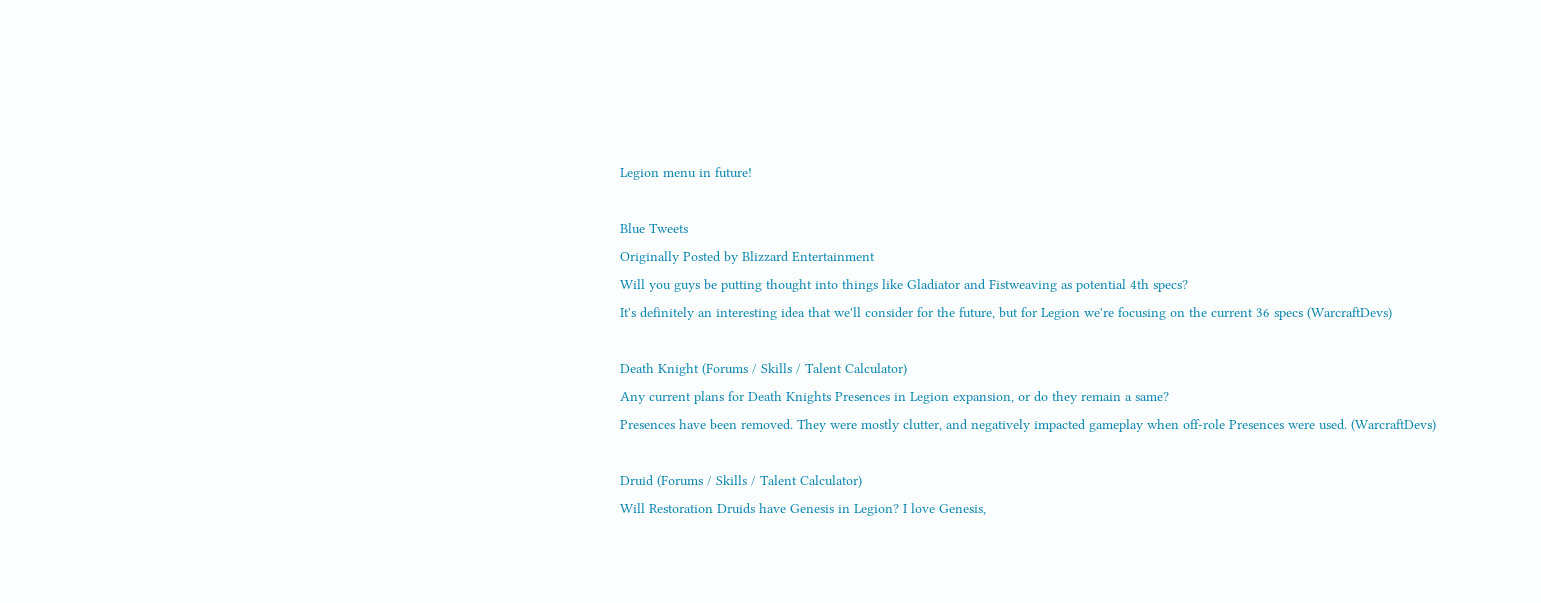Legion menu in future!

Blue Tweets
Originally Posted by Blizzard Entertainment
Will you guys be putting thought into things like Gladiator and Fistweaving as potential 4th specs?
It's definitely an interesting idea that we'll consider for the future, but for Legion we're focusing on the current 36 specs (WarcraftDevs)

Death Knight (Forums / Skills / Talent Calculator)
Any current plans for Death Knights Presences in Legion expansion, or do they remain a same?
Presences have been removed. They were mostly clutter, and negatively impacted gameplay when off-role Presences were used. (WarcraftDevs)

Druid (Forums / Skills / Talent Calculator)
Will Restoration Druids have Genesis in Legion? I love Genesis,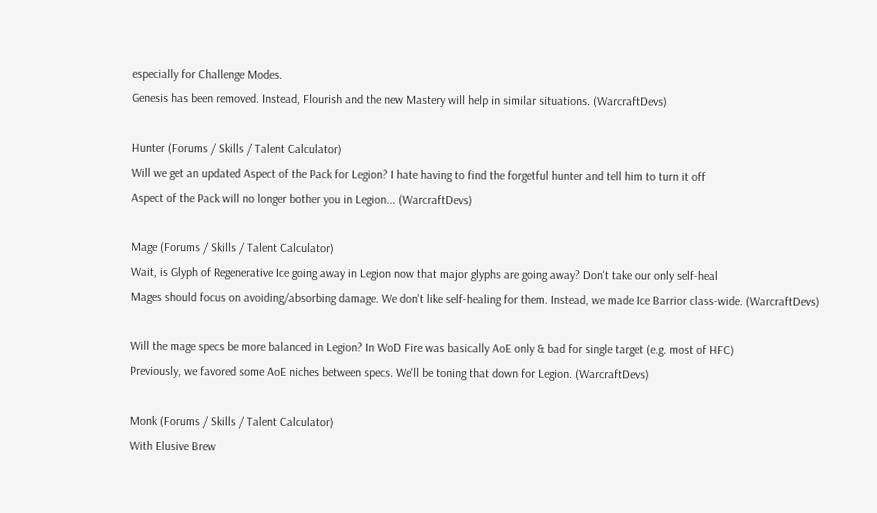especially for Challenge Modes.
Genesis has been removed. Instead, Flourish and the new Mastery will help in similar situations. (WarcraftDevs)

Hunter (Forums / Skills / Talent Calculator)
Will we get an updated Aspect of the Pack for Legion? I hate having to find the forgetful hunter and tell him to turn it off
Aspect of the Pack will no longer bother you in Legion... (WarcraftDevs)

Mage (Forums / Skills / Talent Calculator)
Wait, is Glyph of Regenerative Ice going away in Legion now that major glyphs are going away? Don't take our only self-heal
Mages should focus on avoiding/absorbing damage. We don't like self-healing for them. Instead, we made Ice Barrior class-wide. (WarcraftDevs)

Will the mage specs be more balanced in Legion? In WoD Fire was basically AoE only & bad for single target (e.g. most of HFC)
Previously, we favored some AoE niches between specs. We'll be toning that down for Legion. (WarcraftDevs)

Monk (Forums / Skills / Talent Calculator)
With Elusive Brew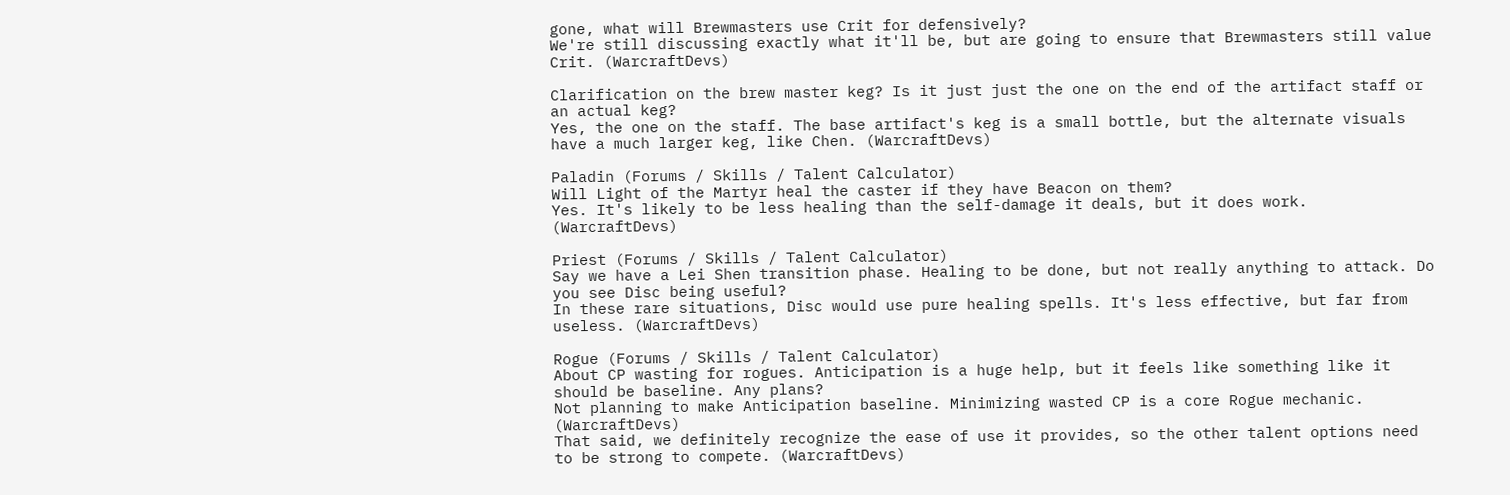gone, what will Brewmasters use Crit for defensively?
We're still discussing exactly what it'll be, but are going to ensure that Brewmasters still value Crit. (WarcraftDevs)

Clarification on the brew master keg? Is it just just the one on the end of the artifact staff or an actual keg?
Yes, the one on the staff. The base artifact's keg is a small bottle, but the alternate visuals have a much larger keg, like Chen. (WarcraftDevs)

Paladin (Forums / Skills / Talent Calculator)
Will Light of the Martyr heal the caster if they have Beacon on them?
Yes. It's likely to be less healing than the self-damage it deals, but it does work. (WarcraftDevs)

Priest (Forums / Skills / Talent Calculator)
Say we have a Lei Shen transition phase. Healing to be done, but not really anything to attack. Do you see Disc being useful?
In these rare situations, Disc would use pure healing spells. It's less effective, but far from useless. (WarcraftDevs)

Rogue (Forums / Skills / Talent Calculator)
About CP wasting for rogues. Anticipation is a huge help, but it feels like something like it should be baseline. Any plans?
Not planning to make Anticipation baseline. Minimizing wasted CP is a core Rogue mechanic. (WarcraftDevs)
That said, we definitely recognize the ease of use it provides, so the other talent options need to be strong to compete. (WarcraftDevs)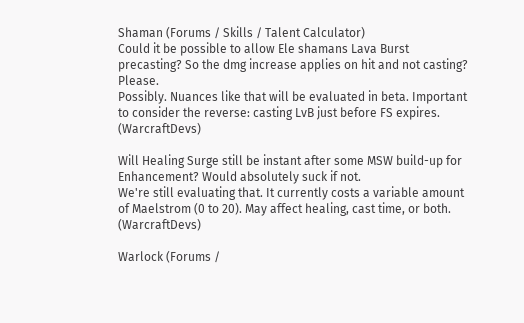Shaman (Forums / Skills / Talent Calculator)
Could it be possible to allow Ele shamans Lava Burst precasting? So the dmg increase applies on hit and not casting? Please.
Possibly. Nuances like that will be evaluated in beta. Important to consider the reverse: casting LvB just before FS expires. (WarcraftDevs)

Will Healing Surge still be instant after some MSW build-up for Enhancement? Would absolutely suck if not.
We're still evaluating that. It currently costs a variable amount of Maelstrom (0 to 20). May affect healing, cast time, or both. (WarcraftDevs)

Warlock (Forums /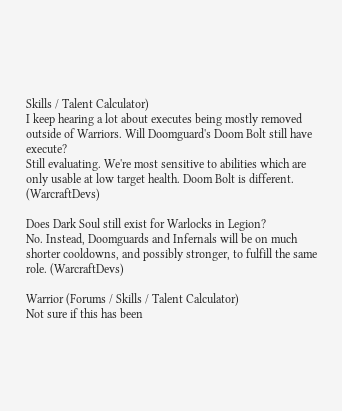Skills / Talent Calculator)
I keep hearing a lot about executes being mostly removed outside of Warriors. Will Doomguard's Doom Bolt still have execute?
Still evaluating. We're most sensitive to abilities which are only usable at low target health. Doom Bolt is different. (WarcraftDevs)

Does Dark Soul still exist for Warlocks in Legion?
No. Instead, Doomguards and Infernals will be on much shorter cooldowns, and possibly stronger, to fulfill the same role. (WarcraftDevs)

Warrior (Forums / Skills / Talent Calculator)
Not sure if this has been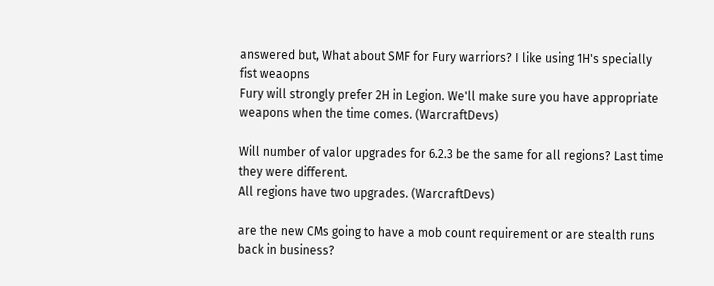answered but, What about SMF for Fury warriors? I like using 1H's specially fist weaopns
Fury will strongly prefer 2H in Legion. We'll make sure you have appropriate weapons when the time comes. (WarcraftDevs)

Will number of valor upgrades for 6.2.3 be the same for all regions? Last time they were different.
All regions have two upgrades. (WarcraftDevs)

are the new CMs going to have a mob count requirement or are stealth runs back in business?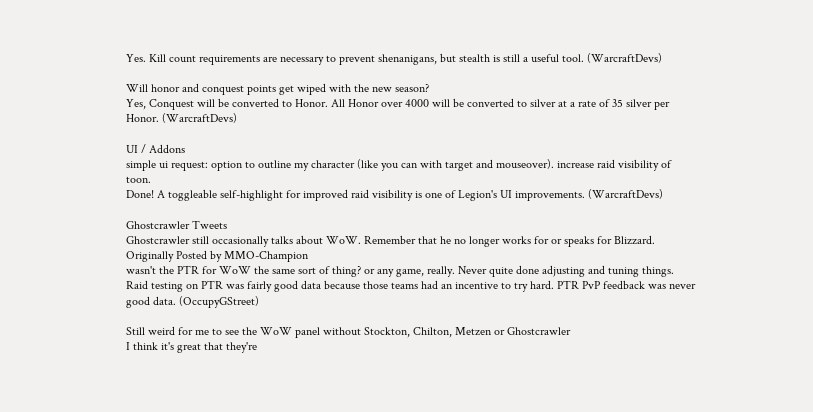Yes. Kill count requirements are necessary to prevent shenanigans, but stealth is still a useful tool. (WarcraftDevs)

Will honor and conquest points get wiped with the new season?
Yes, Conquest will be converted to Honor. All Honor over 4000 will be converted to silver at a rate of 35 silver per Honor. (WarcraftDevs)

UI / Addons
simple ui request: option to outline my character (like you can with target and mouseover). increase raid visibility of toon.
Done! A toggleable self-highlight for improved raid visibility is one of Legion's UI improvements. (WarcraftDevs)

Ghostcrawler Tweets
Ghostcrawler still occasionally talks about WoW. Remember that he no longer works for or speaks for Blizzard.
Originally Posted by MMO-Champion
wasn't the PTR for WoW the same sort of thing? or any game, really. Never quite done adjusting and tuning things.
Raid testing on PTR was fairly good data because those teams had an incentive to try hard. PTR PvP feedback was never good data. (OccupyGStreet)

Still weird for me to see the WoW panel without Stockton, Chilton, Metzen or Ghostcrawler
I think it's great that they're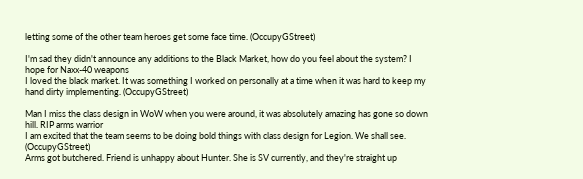letting some of the other team heroes get some face time. (OccupyGStreet)

I'm sad they didn't announce any additions to the Black Market, how do you feel about the system? I hope for Naxx-40 weapons
I loved the black market. It was something I worked on personally at a time when it was hard to keep my hand dirty implementing. (OccupyGStreet)

Man I miss the class design in WoW when you were around, it was absolutely amazing has gone so down hill. RIP arms warrior
I am excited that the team seems to be doing bold things with class design for Legion. We shall see. (OccupyGStreet)
Arms got butchered. Friend is unhappy about Hunter. She is SV currently, and they're straight up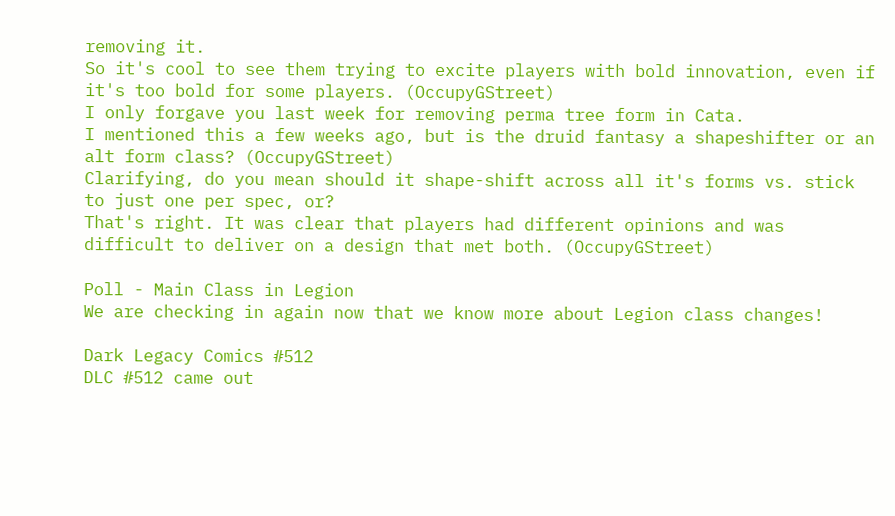removing it.
So it's cool to see them trying to excite players with bold innovation, even if it's too bold for some players. (OccupyGStreet)
I only forgave you last week for removing perma tree form in Cata.
I mentioned this a few weeks ago, but is the druid fantasy a shapeshifter or an alt form class? (OccupyGStreet)
Clarifying, do you mean should it shape-shift across all it's forms vs. stick to just one per spec, or?
That's right. It was clear that players had different opinions and was difficult to deliver on a design that met both. (OccupyGStreet)

Poll - Main Class in Legion
We are checking in again now that we know more about Legion class changes!

Dark Legacy Comics #512
DLC #512 came out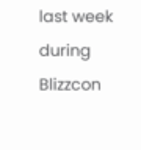last week during Blizzcon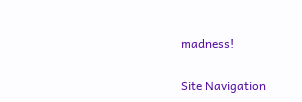madness!

Site Navigation